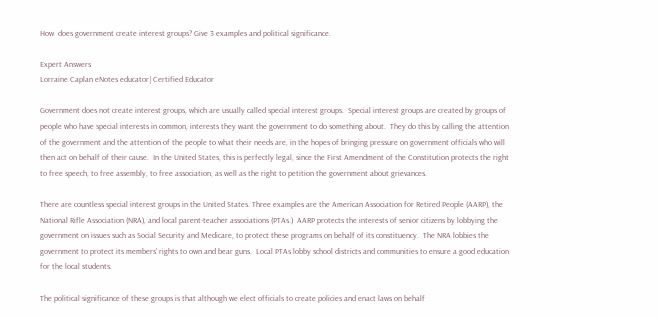How  does government create interest groups? Give 3 examples and political significance.

Expert Answers
Lorraine Caplan eNotes educator| Certified Educator

Government does not create interest groups, which are usually called special interest groups.  Special interest groups are created by groups of people who have special interests in common, interests they want the government to do something about.  They do this by calling the attention of the government and the attention of the people to what their needs are, in the hopes of bringing pressure on government officials who will then act on behalf of their cause.  In the United States, this is perfectly legal, since the First Amendment of the Constitution protects the right to free speech, to free assembly, to free association, as well as the right to petition the government about grievances.

There are countless special interest groups in the United States. Three examples are the American Association for Retired People (AARP), the National Rifle Association (NRA), and local parent-teacher associations (PTAs.)  AARP protects the interests of senior citizens by lobbying the government on issues such as Social Security and Medicare, to protect these programs on behalf of its constituency.  The NRA lobbies the government to protect its members' rights to own and bear guns.  Local PTAs lobby school districts and communities to ensure a good education for the local students.

The political significance of these groups is that although we elect officials to create policies and enact laws on behalf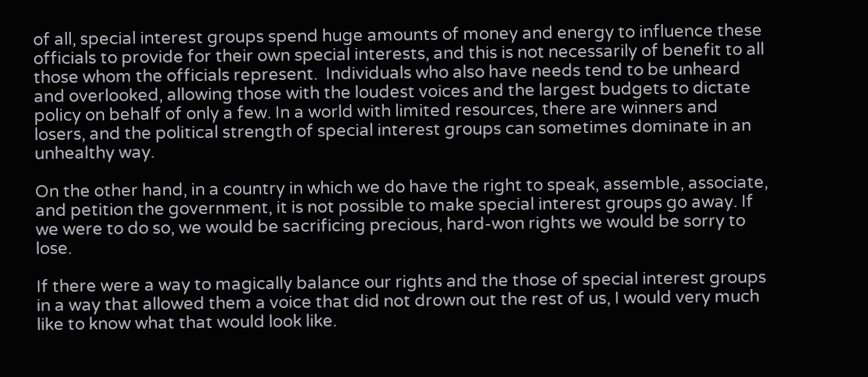of all, special interest groups spend huge amounts of money and energy to influence these officials to provide for their own special interests, and this is not necessarily of benefit to all those whom the officials represent.  Individuals who also have needs tend to be unheard and overlooked, allowing those with the loudest voices and the largest budgets to dictate policy on behalf of only a few. In a world with limited resources, there are winners and losers, and the political strength of special interest groups can sometimes dominate in an unhealthy way.

On the other hand, in a country in which we do have the right to speak, assemble, associate, and petition the government, it is not possible to make special interest groups go away. If we were to do so, we would be sacrificing precious, hard-won rights we would be sorry to lose.

If there were a way to magically balance our rights and the those of special interest groups in a way that allowed them a voice that did not drown out the rest of us, I would very much like to know what that would look like.